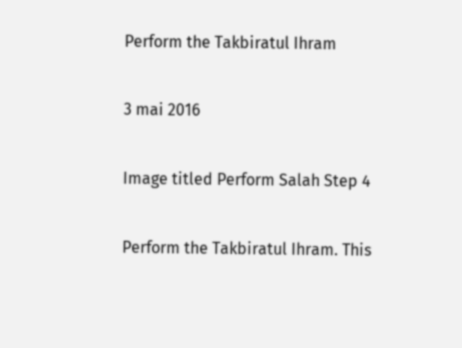Perform the Takbiratul Ihram

3 mai 2016

Image titled Perform Salah Step 4

Perform the Takbiratul Ihram. This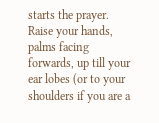starts the prayer. Raise your hands, palms facing forwards, up till your ear lobes (or to your shoulders if you are a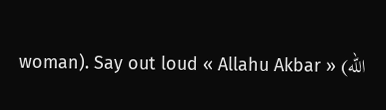woman). Say out loud « Allahu Akbar » (الله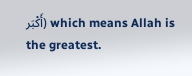أَكْبَر) which means Allah is the greatest.